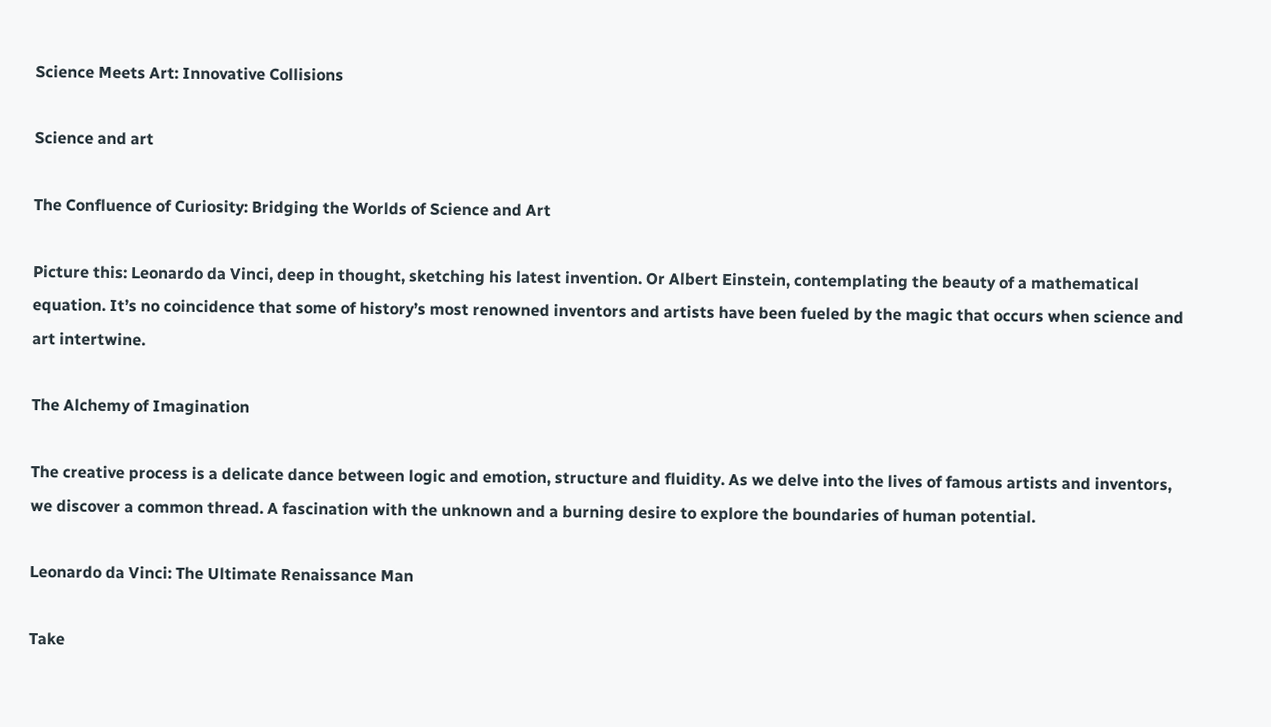Science Meets Art: Innovative Collisions

Science and art

The Confluence of Curiosity: Bridging the Worlds of Science and Art

Picture this: Leonardo da Vinci, deep in thought, sketching his latest invention. Or Albert Einstein, contemplating the beauty of a mathematical equation. It’s no coincidence that some of history’s most renowned inventors and artists have been fueled by the magic that occurs when science and art intertwine.

The Alchemy of Imagination

The creative process is a delicate dance between logic and emotion, structure and fluidity. As we delve into the lives of famous artists and inventors, we discover a common thread. A fascination with the unknown and a burning desire to explore the boundaries of human potential.

Leonardo da Vinci: The Ultimate Renaissance Man

Take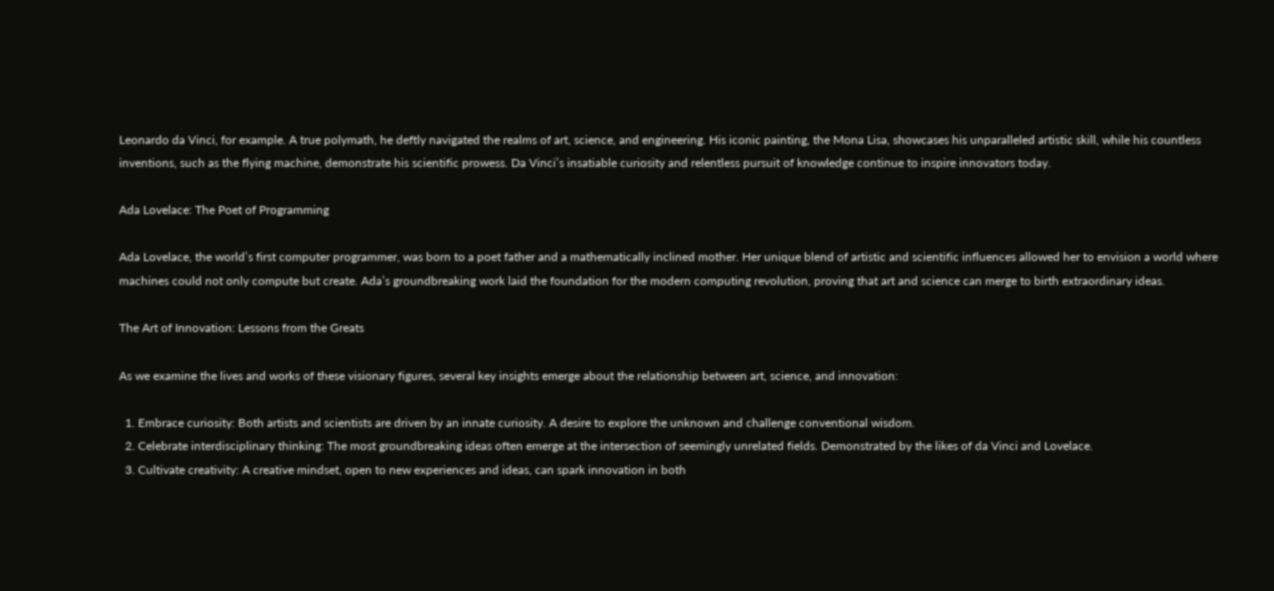Leonardo da Vinci, for example. A true polymath, he deftly navigated the realms of art, science, and engineering. His iconic painting, the Mona Lisa, showcases his unparalleled artistic skill, while his countless inventions, such as the flying machine, demonstrate his scientific prowess. Da Vinci’s insatiable curiosity and relentless pursuit of knowledge continue to inspire innovators today.

Ada Lovelace: The Poet of Programming

Ada Lovelace, the world’s first computer programmer, was born to a poet father and a mathematically inclined mother. Her unique blend of artistic and scientific influences allowed her to envision a world where machines could not only compute but create. Ada’s groundbreaking work laid the foundation for the modern computing revolution, proving that art and science can merge to birth extraordinary ideas.

The Art of Innovation: Lessons from the Greats

As we examine the lives and works of these visionary figures, several key insights emerge about the relationship between art, science, and innovation:

  1. Embrace curiosity: Both artists and scientists are driven by an innate curiosity. A desire to explore the unknown and challenge conventional wisdom.
  2. Celebrate interdisciplinary thinking: The most groundbreaking ideas often emerge at the intersection of seemingly unrelated fields. Demonstrated by the likes of da Vinci and Lovelace.
  3. Cultivate creativity: A creative mindset, open to new experiences and ideas, can spark innovation in both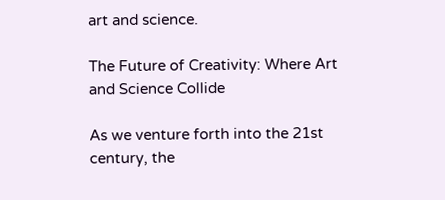art and science.

The Future of Creativity: Where Art and Science Collide

As we venture forth into the 21st century, the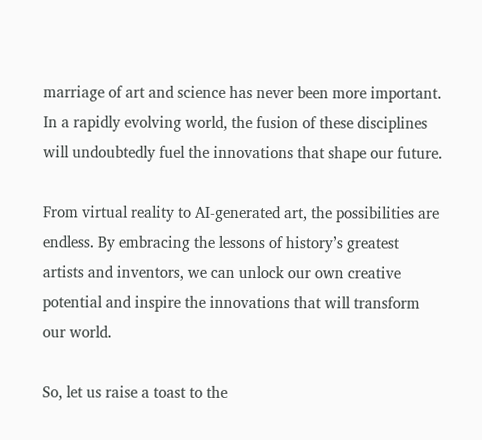marriage of art and science has never been more important. In a rapidly evolving world, the fusion of these disciplines will undoubtedly fuel the innovations that shape our future.

From virtual reality to AI-generated art, the possibilities are endless. By embracing the lessons of history’s greatest artists and inventors, we can unlock our own creative potential and inspire the innovations that will transform our world.

So, let us raise a toast to the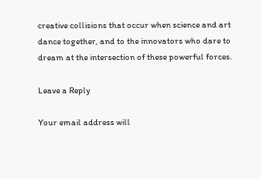creative collisions that occur when science and art dance together, and to the innovators who dare to dream at the intersection of these powerful forces.

Leave a Reply

Your email address will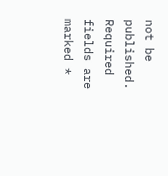not be published. Required fields are marked *